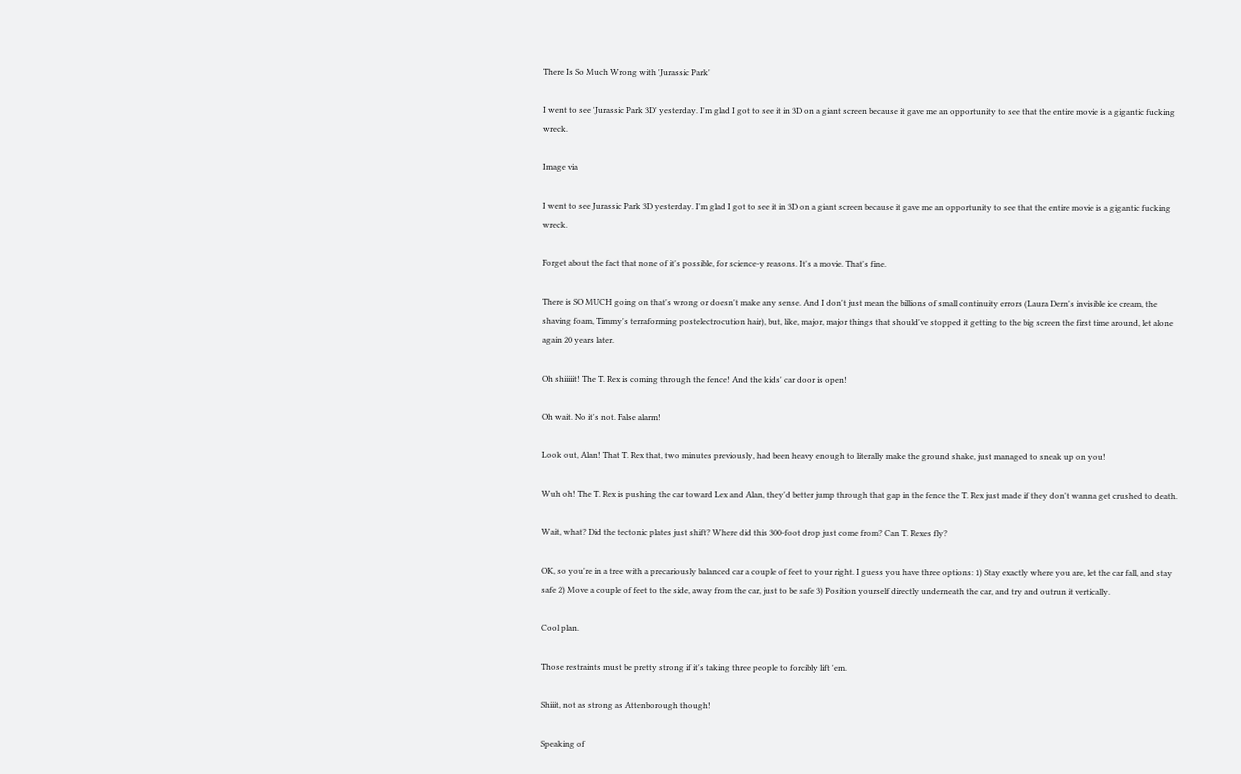There Is So Much Wrong with 'Jurassic Park'

I went to see 'Jurassic Park 3D' yesterday. I'm glad I got to see it in 3D on a giant screen because it gave me an opportunity to see that the entire movie is a gigantic fucking wreck.

Image via

I went to see Jurassic Park 3D yesterday. I'm glad I got to see it in 3D on a giant screen because it gave me an opportunity to see that the entire movie is a gigantic fucking wreck.

Forget about the fact that none of it's possible, for science-y reasons. It's a movie. That's fine.

There is SO MUCH going on that's wrong or doesn't make any sense. And I don't just mean the billions of small continuity errors (Laura Dern's invisible ice cream, the shaving foam, Timmy's terraforming postelectrocution hair), but, like, major, major things that should've stopped it getting to the big screen the first time around, let alone again 20 years later.

Oh shiiiiit! The T. Rex is coming through the fence! And the kids' car door is open!

Oh wait. No it's not. False alarm!

Look out, Alan! That T. Rex that, two minutes previously, had been heavy enough to literally make the ground shake, just managed to sneak up on you!

Wuh oh! The T. Rex is pushing the car toward Lex and Alan, they'd better jump through that gap in the fence the T. Rex just made if they don't wanna get crushed to death.

Wait, what? Did the tectonic plates just shift? Where did this 300-foot drop just come from? Can T. Rexes fly?

OK, so you're in a tree with a precariously balanced car a couple of feet to your right. I guess you have three options: 1) Stay exactly where you are, let the car fall, and stay safe 2) Move a couple of feet to the side, away from the car, just to be safe 3) Position yourself directly underneath the car, and try and outrun it vertically.

Cool plan.

Those restraints must be pretty strong if it's taking three people to forcibly lift 'em.

Shiiit, not as strong as Attenborough though!

Speaking of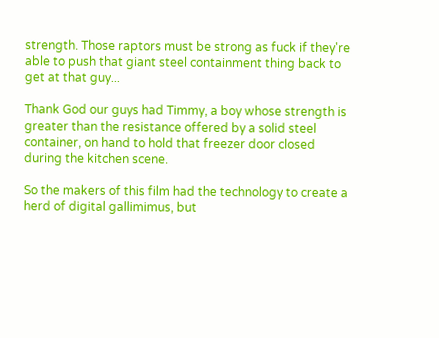strength. Those raptors must be strong as fuck if they're able to push that giant steel containment thing back to get at that guy...

Thank God our guys had Timmy, a boy whose strength is greater than the resistance offered by a solid steel container, on hand to hold that freezer door closed during the kitchen scene.

So the makers of this film had the technology to create a herd of digital gallimimus, but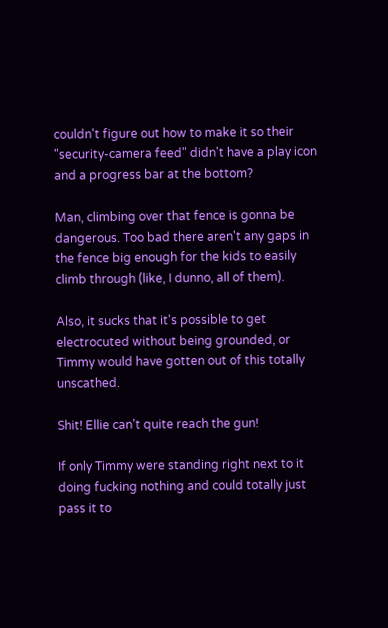couldn't figure out how to make it so their "security-camera feed" didn't have a play icon and a progress bar at the bottom?

Man, climbing over that fence is gonna be dangerous. Too bad there aren't any gaps in the fence big enough for the kids to easily climb through (like, I dunno, all of them).

Also, it sucks that it's possible to get electrocuted without being grounded, or Timmy would have gotten out of this totally unscathed.

Shit! Ellie can't quite reach the gun!

If only Timmy were standing right next to it doing fucking nothing and could totally just pass it to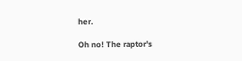her.

Oh no! The raptor's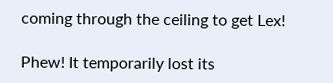coming through the ceiling to get Lex!

Phew! It temporarily lost its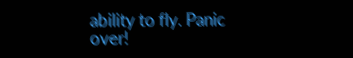ability to fly. Panic over!